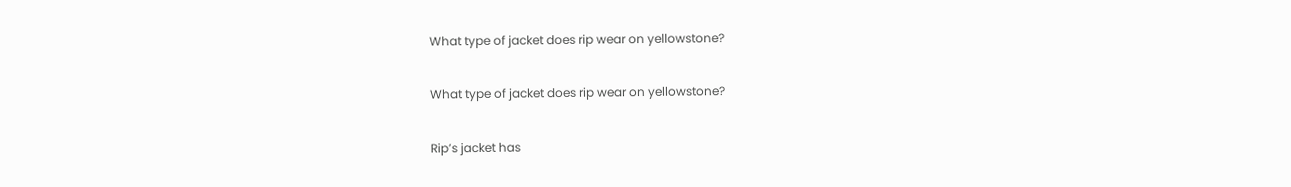What type of jacket does rip wear on yellowstone?

What type of jacket does rip wear on yellowstone?

Rip’s jacket has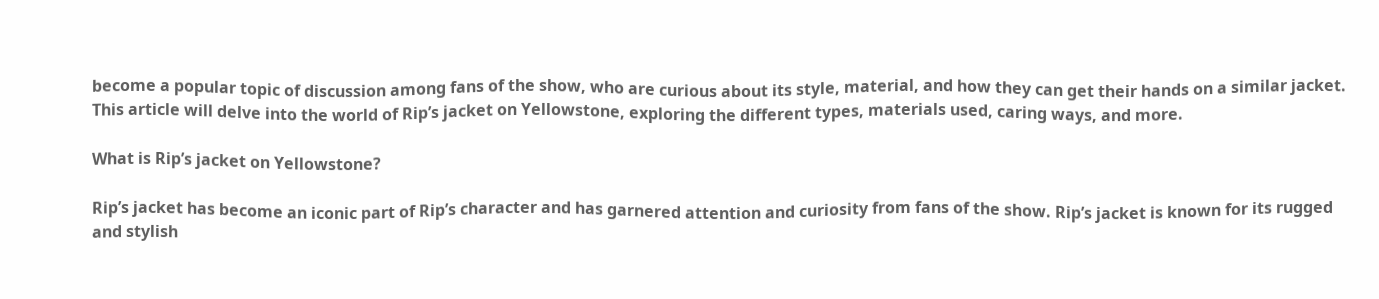become a popular topic of discussion among fans of the show, who are curious about its style, material, and how they can get their hands on a similar jacket. This article will delve into the world of Rip’s jacket on Yellowstone, exploring the different types, materials used, caring ways, and more.

What is Rip’s jacket on Yellowstone?

Rip’s jacket has become an iconic part of Rip’s character and has garnered attention and curiosity from fans of the show. Rip’s jacket is known for its rugged and stylish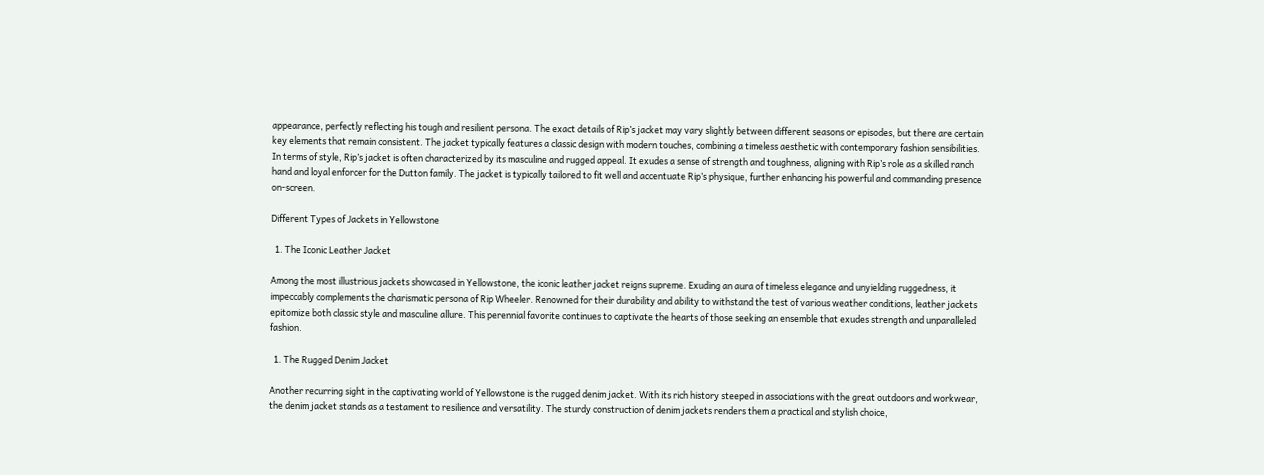appearance, perfectly reflecting his tough and resilient persona. The exact details of Rip’s jacket may vary slightly between different seasons or episodes, but there are certain key elements that remain consistent. The jacket typically features a classic design with modern touches, combining a timeless aesthetic with contemporary fashion sensibilities. In terms of style, Rip’s jacket is often characterized by its masculine and rugged appeal. It exudes a sense of strength and toughness, aligning with Rip’s role as a skilled ranch hand and loyal enforcer for the Dutton family. The jacket is typically tailored to fit well and accentuate Rip’s physique, further enhancing his powerful and commanding presence on-screen.

Different Types of Jackets in Yellowstone

  1. The Iconic Leather Jacket

Among the most illustrious jackets showcased in Yellowstone, the iconic leather jacket reigns supreme. Exuding an aura of timeless elegance and unyielding ruggedness, it impeccably complements the charismatic persona of Rip Wheeler. Renowned for their durability and ability to withstand the test of various weather conditions, leather jackets epitomize both classic style and masculine allure. This perennial favorite continues to captivate the hearts of those seeking an ensemble that exudes strength and unparalleled fashion.

  1. The Rugged Denim Jacket

Another recurring sight in the captivating world of Yellowstone is the rugged denim jacket. With its rich history steeped in associations with the great outdoors and workwear, the denim jacket stands as a testament to resilience and versatility. The sturdy construction of denim jackets renders them a practical and stylish choice,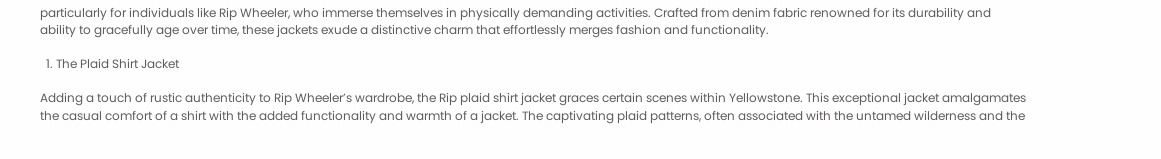particularly for individuals like Rip Wheeler, who immerse themselves in physically demanding activities. Crafted from denim fabric renowned for its durability and ability to gracefully age over time, these jackets exude a distinctive charm that effortlessly merges fashion and functionality.

  1. The Plaid Shirt Jacket

Adding a touch of rustic authenticity to Rip Wheeler’s wardrobe, the Rip plaid shirt jacket graces certain scenes within Yellowstone. This exceptional jacket amalgamates the casual comfort of a shirt with the added functionality and warmth of a jacket. The captivating plaid patterns, often associated with the untamed wilderness and the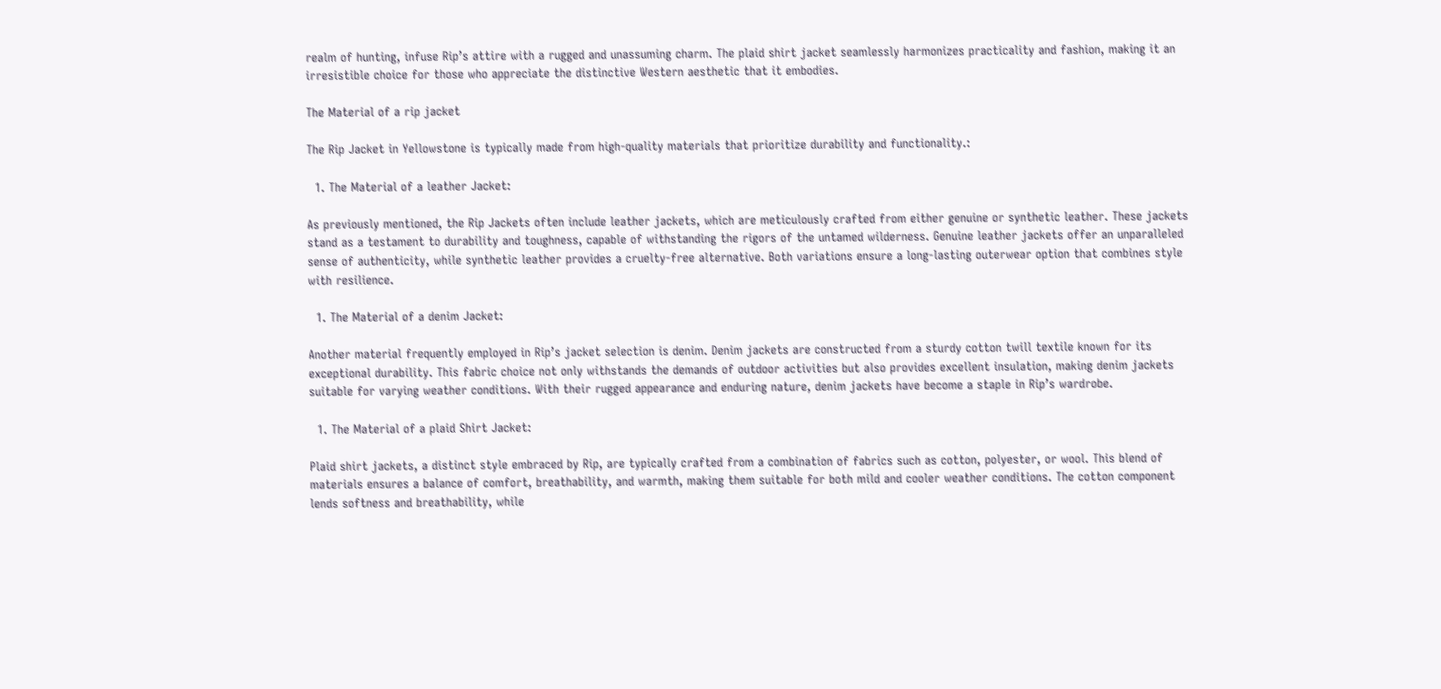realm of hunting, infuse Rip’s attire with a rugged and unassuming charm. The plaid shirt jacket seamlessly harmonizes practicality and fashion, making it an irresistible choice for those who appreciate the distinctive Western aesthetic that it embodies.

The Material of a rip jacket

The Rip Jacket in Yellowstone is typically made from high-quality materials that prioritize durability and functionality.:

  1. The Material of a leather Jacket:

As previously mentioned, the Rip Jackets often include leather jackets, which are meticulously crafted from either genuine or synthetic leather. These jackets stand as a testament to durability and toughness, capable of withstanding the rigors of the untamed wilderness. Genuine leather jackets offer an unparalleled sense of authenticity, while synthetic leather provides a cruelty-free alternative. Both variations ensure a long-lasting outerwear option that combines style with resilience.

  1. The Material of a denim Jacket:

Another material frequently employed in Rip’s jacket selection is denim. Denim jackets are constructed from a sturdy cotton twill textile known for its exceptional durability. This fabric choice not only withstands the demands of outdoor activities but also provides excellent insulation, making denim jackets suitable for varying weather conditions. With their rugged appearance and enduring nature, denim jackets have become a staple in Rip’s wardrobe.

  1. The Material of a plaid Shirt Jacket:

Plaid shirt jackets, a distinct style embraced by Rip, are typically crafted from a combination of fabrics such as cotton, polyester, or wool. This blend of materials ensures a balance of comfort, breathability, and warmth, making them suitable for both mild and cooler weather conditions. The cotton component lends softness and breathability, while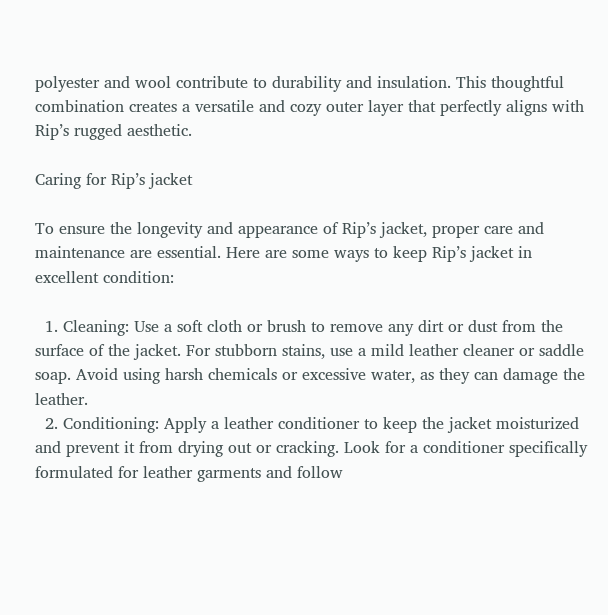polyester and wool contribute to durability and insulation. This thoughtful combination creates a versatile and cozy outer layer that perfectly aligns with Rip’s rugged aesthetic.

Caring for Rip’s jacket

To ensure the longevity and appearance of Rip’s jacket, proper care and maintenance are essential. Here are some ways to keep Rip’s jacket in excellent condition:

  1. Cleaning: Use a soft cloth or brush to remove any dirt or dust from the surface of the jacket. For stubborn stains, use a mild leather cleaner or saddle soap. Avoid using harsh chemicals or excessive water, as they can damage the leather.
  2. Conditioning: Apply a leather conditioner to keep the jacket moisturized and prevent it from drying out or cracking. Look for a conditioner specifically formulated for leather garments and follow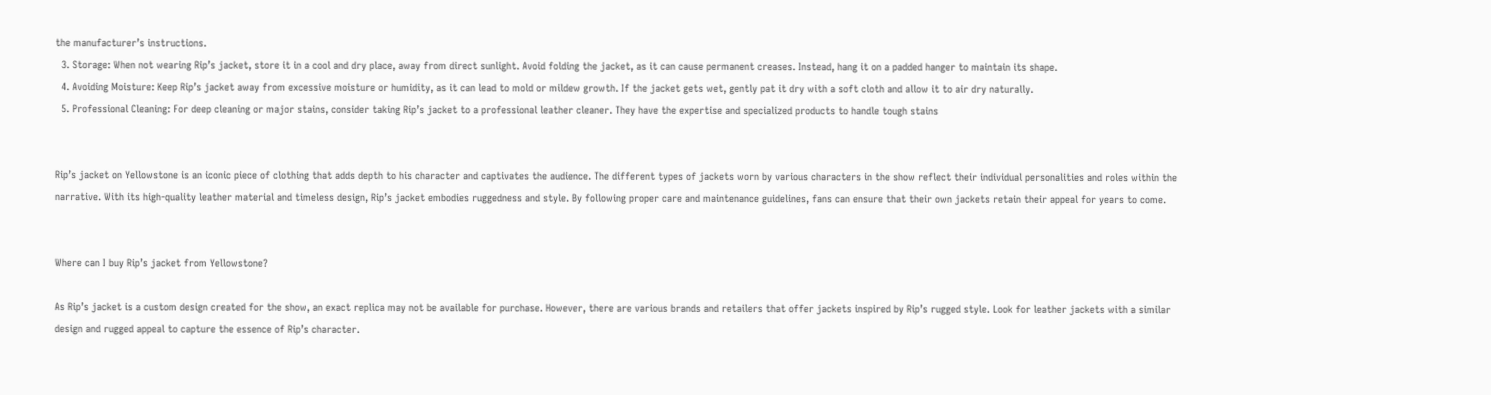the manufacturer’s instructions.
  3. Storage: When not wearing Rip’s jacket, store it in a cool and dry place, away from direct sunlight. Avoid folding the jacket, as it can cause permanent creases. Instead, hang it on a padded hanger to maintain its shape.
  4. Avoiding Moisture: Keep Rip’s jacket away from excessive moisture or humidity, as it can lead to mold or mildew growth. If the jacket gets wet, gently pat it dry with a soft cloth and allow it to air dry naturally.
  5. Professional Cleaning: For deep cleaning or major stains, consider taking Rip’s jacket to a professional leather cleaner. They have the expertise and specialized products to handle tough stains


Rip’s jacket on Yellowstone is an iconic piece of clothing that adds depth to his character and captivates the audience. The different types of jackets worn by various characters in the show reflect their individual personalities and roles within the narrative. With its high-quality leather material and timeless design, Rip’s jacket embodies ruggedness and style. By following proper care and maintenance guidelines, fans can ensure that their own jackets retain their appeal for years to come.


Where can I buy Rip’s jacket from Yellowstone?

As Rip’s jacket is a custom design created for the show, an exact replica may not be available for purchase. However, there are various brands and retailers that offer jackets inspired by Rip’s rugged style. Look for leather jackets with a similar design and rugged appeal to capture the essence of Rip’s character.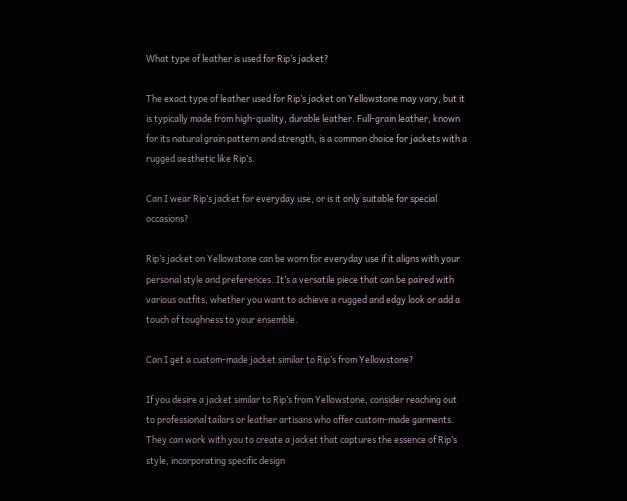What type of leather is used for Rip’s jacket?

The exact type of leather used for Rip’s jacket on Yellowstone may vary, but it is typically made from high-quality, durable leather. Full-grain leather, known for its natural grain pattern and strength, is a common choice for jackets with a rugged aesthetic like Rip’s.

Can I wear Rip’s jacket for everyday use, or is it only suitable for special occasions?

Rip’s jacket on Yellowstone can be worn for everyday use if it aligns with your personal style and preferences. It’s a versatile piece that can be paired with various outfits, whether you want to achieve a rugged and edgy look or add a touch of toughness to your ensemble.

Can I get a custom-made jacket similar to Rip’s from Yellowstone?

If you desire a jacket similar to Rip’s from Yellowstone, consider reaching out to professional tailors or leather artisans who offer custom-made garments. They can work with you to create a jacket that captures the essence of Rip’s style, incorporating specific design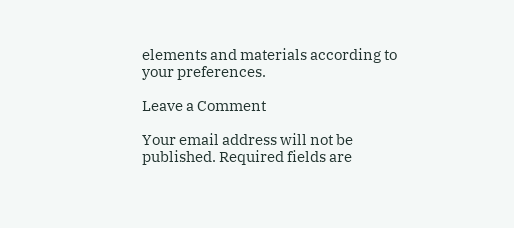elements and materials according to your preferences.

Leave a Comment

Your email address will not be published. Required fields are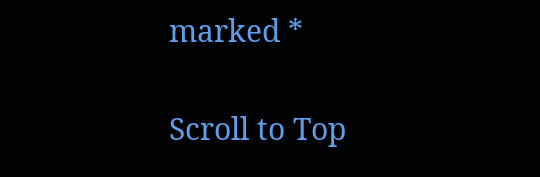marked *

Scroll to Top